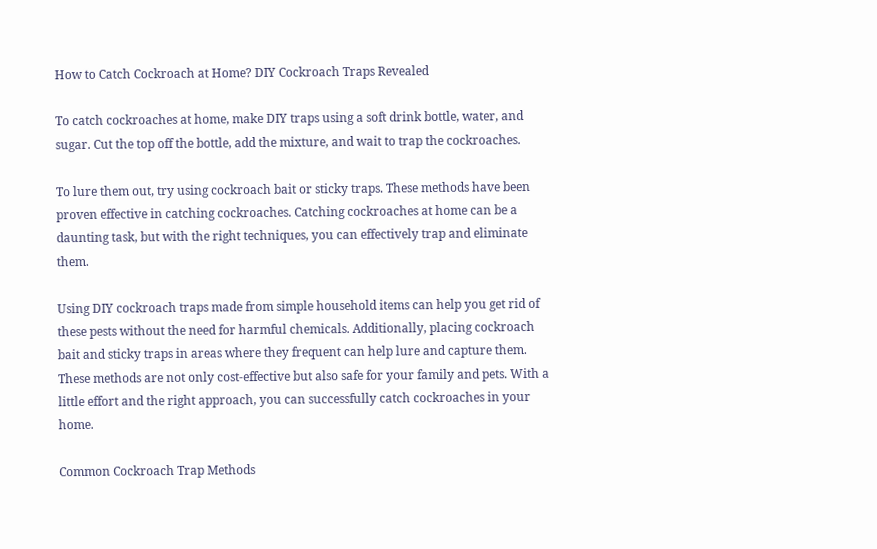How to Catch Cockroach at Home? DIY Cockroach Traps Revealed

To catch cockroaches at home, make DIY traps using a soft drink bottle, water, and sugar. Cut the top off the bottle, add the mixture, and wait to trap the cockroaches.

To lure them out, try using cockroach bait or sticky traps. These methods have been proven effective in catching cockroaches. Catching cockroaches at home can be a daunting task, but with the right techniques, you can effectively trap and eliminate them.

Using DIY cockroach traps made from simple household items can help you get rid of these pests without the need for harmful chemicals. Additionally, placing cockroach bait and sticky traps in areas where they frequent can help lure and capture them. These methods are not only cost-effective but also safe for your family and pets. With a little effort and the right approach, you can successfully catch cockroaches in your home.

Common Cockroach Trap Methods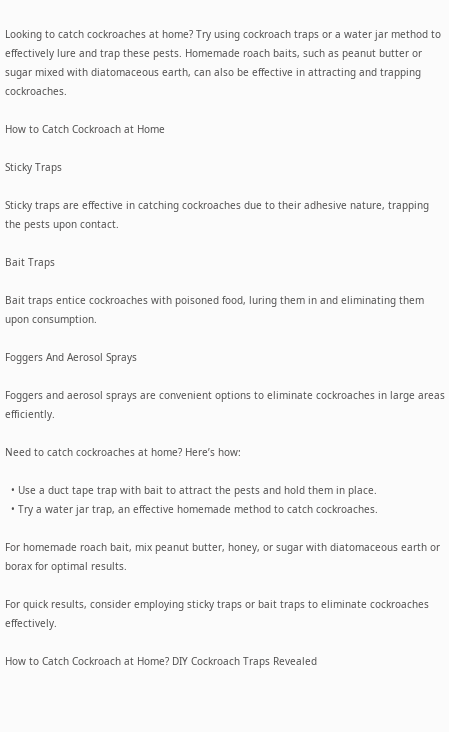Looking to catch cockroaches at home? Try using cockroach traps or a water jar method to effectively lure and trap these pests. Homemade roach baits, such as peanut butter or sugar mixed with diatomaceous earth, can also be effective in attracting and trapping cockroaches.

How to Catch Cockroach at Home

Sticky Traps

Sticky traps are effective in catching cockroaches due to their adhesive nature, trapping the pests upon contact.

Bait Traps

Bait traps entice cockroaches with poisoned food, luring them in and eliminating them upon consumption.

Foggers And Aerosol Sprays

Foggers and aerosol sprays are convenient options to eliminate cockroaches in large areas efficiently.

Need to catch cockroaches at home? Here’s how:

  • Use a duct tape trap with bait to attract the pests and hold them in place.
  • Try a water jar trap, an effective homemade method to catch cockroaches.

For homemade roach bait, mix peanut butter, honey, or sugar with diatomaceous earth or borax for optimal results.

For quick results, consider employing sticky traps or bait traps to eliminate cockroaches effectively.

How to Catch Cockroach at Home? DIY Cockroach Traps Revealed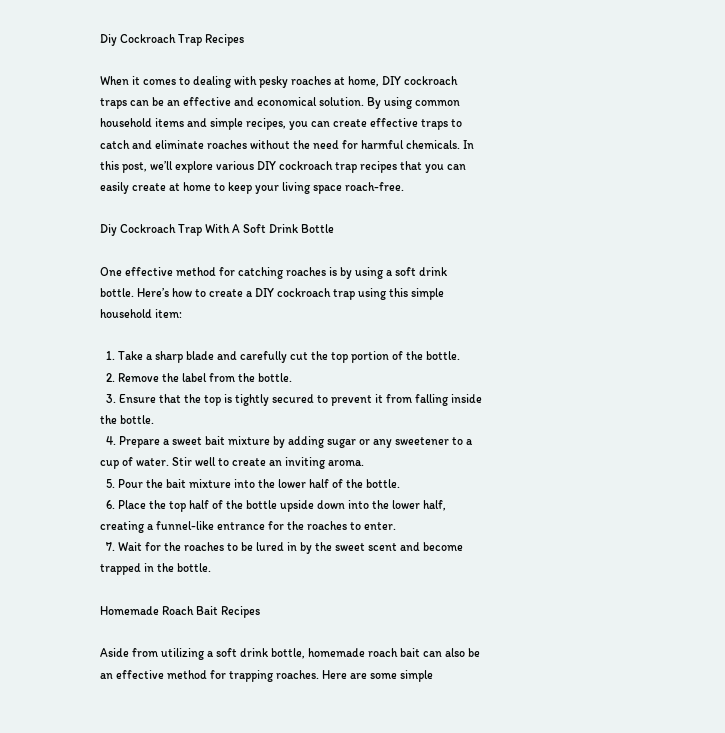Diy Cockroach Trap Recipes

When it comes to dealing with pesky roaches at home, DIY cockroach traps can be an effective and economical solution. By using common household items and simple recipes, you can create effective traps to catch and eliminate roaches without the need for harmful chemicals. In this post, we’ll explore various DIY cockroach trap recipes that you can easily create at home to keep your living space roach-free.

Diy Cockroach Trap With A Soft Drink Bottle

One effective method for catching roaches is by using a soft drink bottle. Here’s how to create a DIY cockroach trap using this simple household item:

  1. Take a sharp blade and carefully cut the top portion of the bottle.
  2. Remove the label from the bottle.
  3. Ensure that the top is tightly secured to prevent it from falling inside the bottle.
  4. Prepare a sweet bait mixture by adding sugar or any sweetener to a cup of water. Stir well to create an inviting aroma.
  5. Pour the bait mixture into the lower half of the bottle.
  6. Place the top half of the bottle upside down into the lower half, creating a funnel-like entrance for the roaches to enter.
  7. Wait for the roaches to be lured in by the sweet scent and become trapped in the bottle.

Homemade Roach Bait Recipes

Aside from utilizing a soft drink bottle, homemade roach bait can also be an effective method for trapping roaches. Here are some simple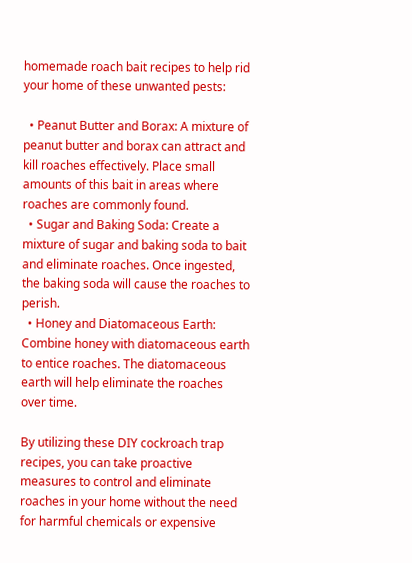homemade roach bait recipes to help rid your home of these unwanted pests:

  • Peanut Butter and Borax: A mixture of peanut butter and borax can attract and kill roaches effectively. Place small amounts of this bait in areas where roaches are commonly found.
  • Sugar and Baking Soda: Create a mixture of sugar and baking soda to bait and eliminate roaches. Once ingested, the baking soda will cause the roaches to perish.
  • Honey and Diatomaceous Earth: Combine honey with diatomaceous earth to entice roaches. The diatomaceous earth will help eliminate the roaches over time.

By utilizing these DIY cockroach trap recipes, you can take proactive measures to control and eliminate roaches in your home without the need for harmful chemicals or expensive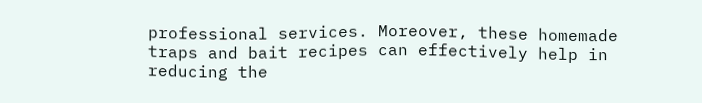professional services. Moreover, these homemade traps and bait recipes can effectively help in reducing the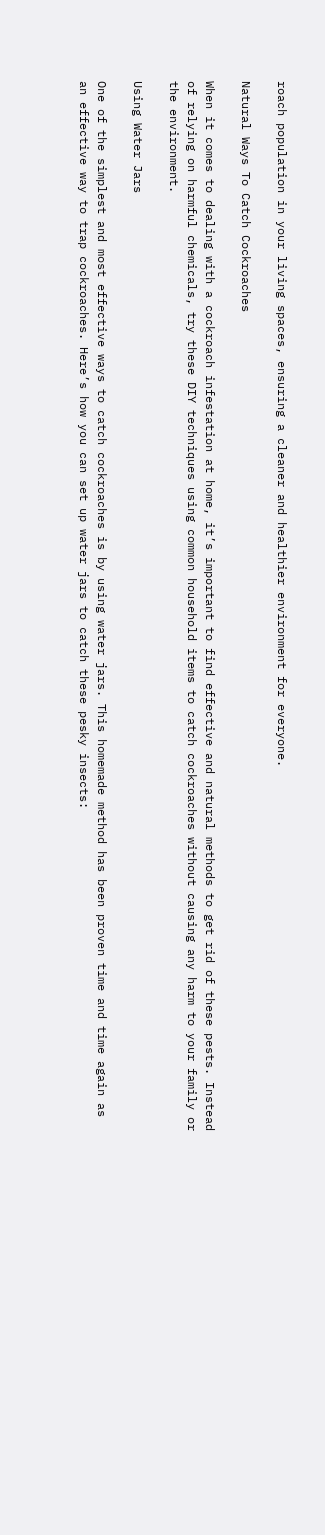roach population in your living spaces, ensuring a cleaner and healthier environment for everyone.

Natural Ways To Catch Cockroaches

When it comes to dealing with a cockroach infestation at home, it’s important to find effective and natural methods to get rid of these pests. Instead of relying on harmful chemicals, try these DIY techniques using common household items to catch cockroaches without causing any harm to your family or the environment.

Using Water Jars

One of the simplest and most effective ways to catch cockroaches is by using water jars. This homemade method has been proven time and time again as an effective way to trap cockroaches. Here’s how you can set up water jars to catch these pesky insects: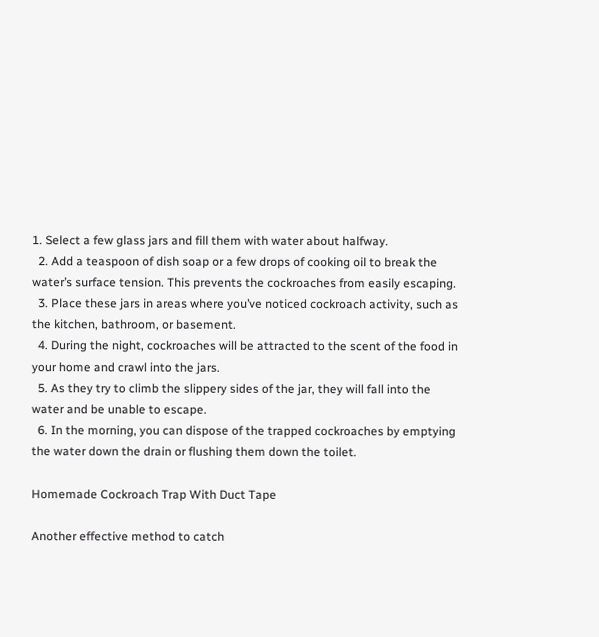1. Select a few glass jars and fill them with water about halfway.
  2. Add a teaspoon of dish soap or a few drops of cooking oil to break the water’s surface tension. This prevents the cockroaches from easily escaping.
  3. Place these jars in areas where you’ve noticed cockroach activity, such as the kitchen, bathroom, or basement.
  4. During the night, cockroaches will be attracted to the scent of the food in your home and crawl into the jars.
  5. As they try to climb the slippery sides of the jar, they will fall into the water and be unable to escape.
  6. In the morning, you can dispose of the trapped cockroaches by emptying the water down the drain or flushing them down the toilet.

Homemade Cockroach Trap With Duct Tape

Another effective method to catch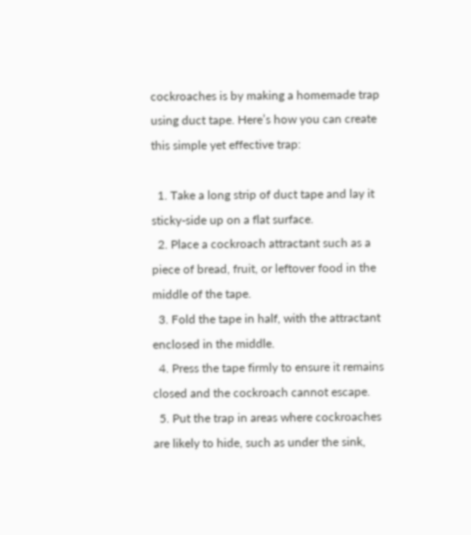cockroaches is by making a homemade trap using duct tape. Here’s how you can create this simple yet effective trap:

  1. Take a long strip of duct tape and lay it sticky-side up on a flat surface.
  2. Place a cockroach attractant such as a piece of bread, fruit, or leftover food in the middle of the tape.
  3. Fold the tape in half, with the attractant enclosed in the middle.
  4. Press the tape firmly to ensure it remains closed and the cockroach cannot escape.
  5. Put the trap in areas where cockroaches are likely to hide, such as under the sink,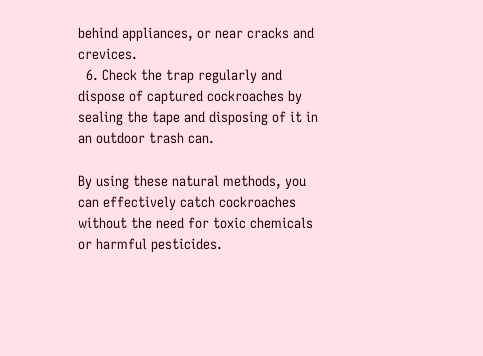behind appliances, or near cracks and crevices.
  6. Check the trap regularly and dispose of captured cockroaches by sealing the tape and disposing of it in an outdoor trash can.

By using these natural methods, you can effectively catch cockroaches without the need for toxic chemicals or harmful pesticides.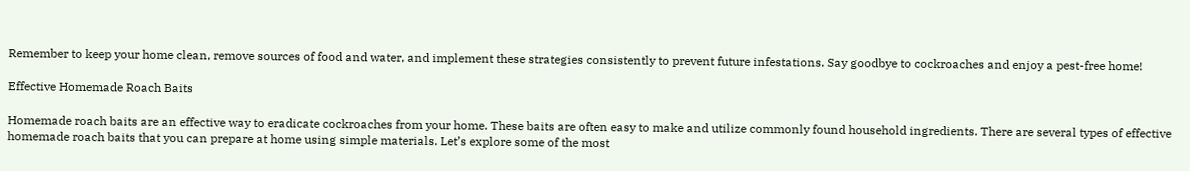Remember to keep your home clean, remove sources of food and water, and implement these strategies consistently to prevent future infestations. Say goodbye to cockroaches and enjoy a pest-free home!

Effective Homemade Roach Baits

Homemade roach baits are an effective way to eradicate cockroaches from your home. These baits are often easy to make and utilize commonly found household ingredients. There are several types of effective homemade roach baits that you can prepare at home using simple materials. Let’s explore some of the most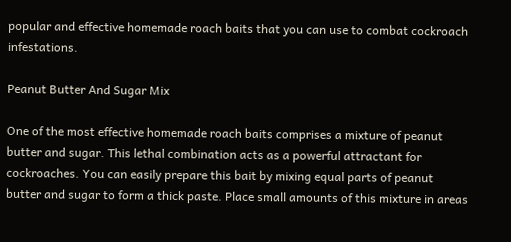popular and effective homemade roach baits that you can use to combat cockroach infestations.

Peanut Butter And Sugar Mix

One of the most effective homemade roach baits comprises a mixture of peanut butter and sugar. This lethal combination acts as a powerful attractant for cockroaches. You can easily prepare this bait by mixing equal parts of peanut butter and sugar to form a thick paste. Place small amounts of this mixture in areas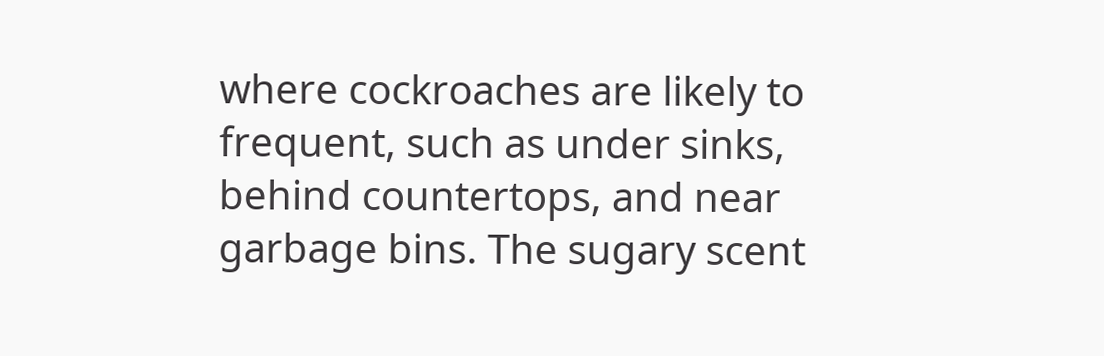where cockroaches are likely to frequent, such as under sinks, behind countertops, and near garbage bins. The sugary scent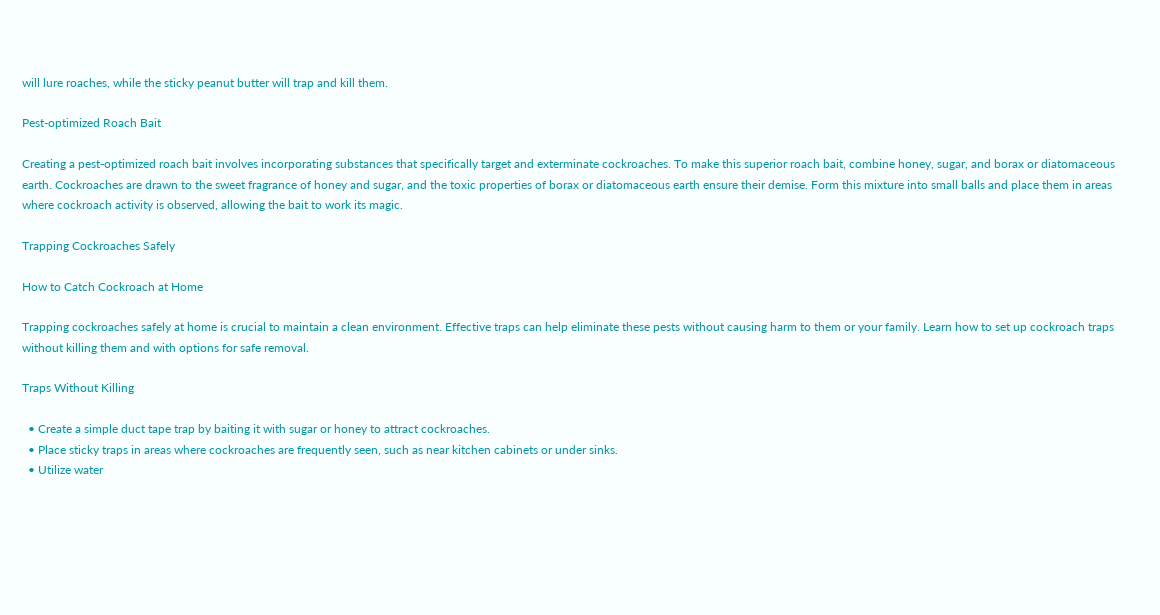will lure roaches, while the sticky peanut butter will trap and kill them.

Pest-optimized Roach Bait

Creating a pest-optimized roach bait involves incorporating substances that specifically target and exterminate cockroaches. To make this superior roach bait, combine honey, sugar, and borax or diatomaceous earth. Cockroaches are drawn to the sweet fragrance of honey and sugar, and the toxic properties of borax or diatomaceous earth ensure their demise. Form this mixture into small balls and place them in areas where cockroach activity is observed, allowing the bait to work its magic.

Trapping Cockroaches Safely

How to Catch Cockroach at Home

Trapping cockroaches safely at home is crucial to maintain a clean environment. Effective traps can help eliminate these pests without causing harm to them or your family. Learn how to set up cockroach traps without killing them and with options for safe removal.

Traps Without Killing

  • Create a simple duct tape trap by baiting it with sugar or honey to attract cockroaches.
  • Place sticky traps in areas where cockroaches are frequently seen, such as near kitchen cabinets or under sinks.
  • Utilize water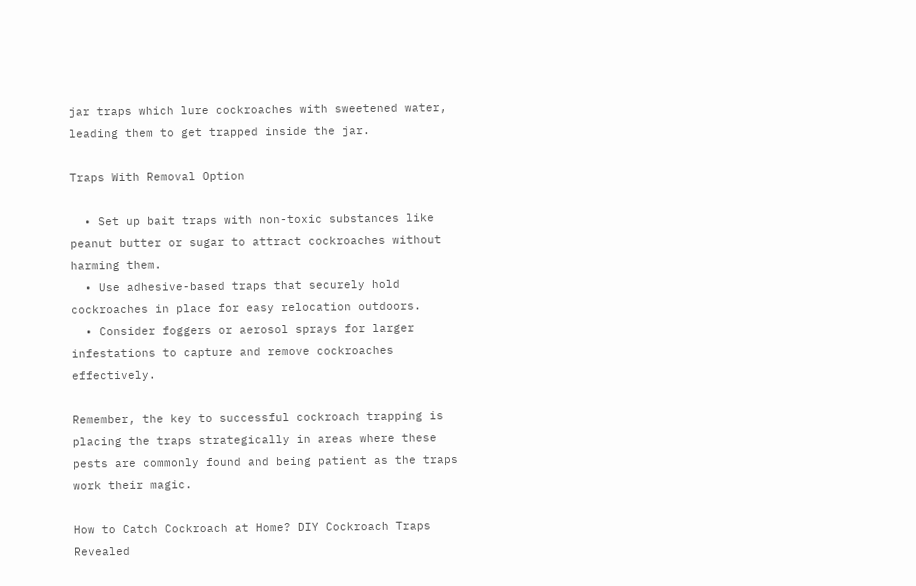jar traps which lure cockroaches with sweetened water, leading them to get trapped inside the jar.

Traps With Removal Option

  • Set up bait traps with non-toxic substances like peanut butter or sugar to attract cockroaches without harming them.
  • Use adhesive-based traps that securely hold cockroaches in place for easy relocation outdoors.
  • Consider foggers or aerosol sprays for larger infestations to capture and remove cockroaches effectively.

Remember, the key to successful cockroach trapping is placing the traps strategically in areas where these pests are commonly found and being patient as the traps work their magic.

How to Catch Cockroach at Home? DIY Cockroach Traps Revealed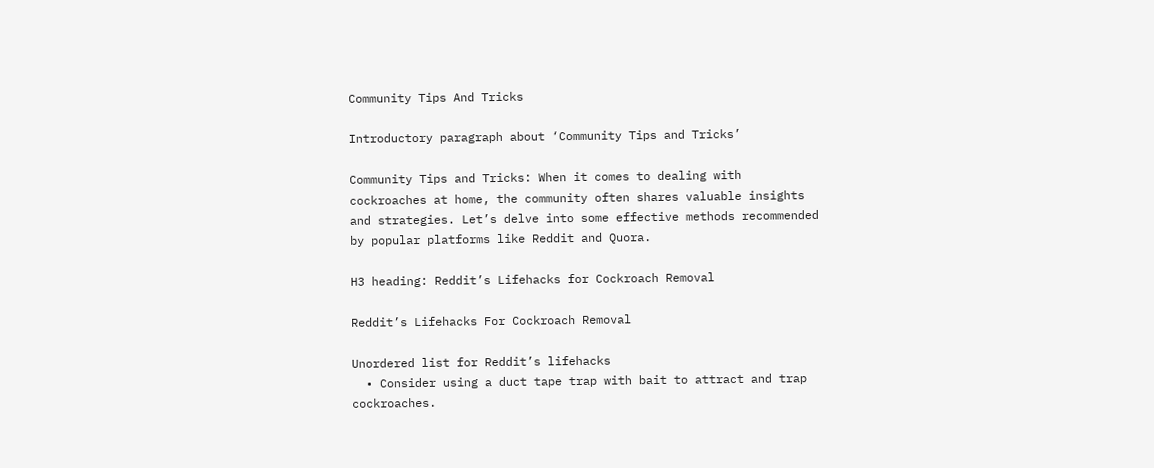Community Tips And Tricks

Introductory paragraph about ‘Community Tips and Tricks’

Community Tips and Tricks: When it comes to dealing with cockroaches at home, the community often shares valuable insights and strategies. Let’s delve into some effective methods recommended by popular platforms like Reddit and Quora.

H3 heading: Reddit’s Lifehacks for Cockroach Removal

Reddit’s Lifehacks For Cockroach Removal

Unordered list for Reddit’s lifehacks
  • Consider using a duct tape trap with bait to attract and trap cockroaches.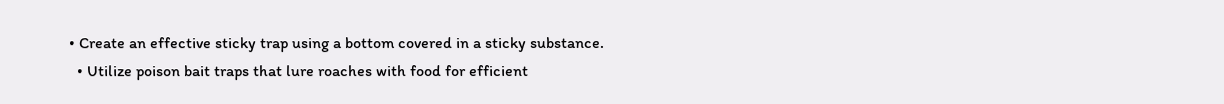• Create an effective sticky trap using a bottom covered in a sticky substance.
  • Utilize poison bait traps that lure roaches with food for efficient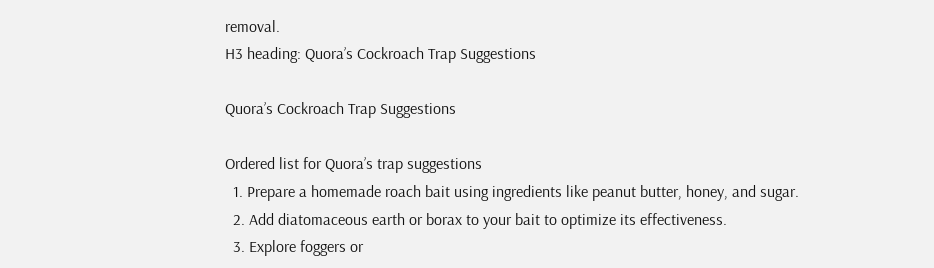removal.
H3 heading: Quora’s Cockroach Trap Suggestions

Quora’s Cockroach Trap Suggestions

Ordered list for Quora’s trap suggestions
  1. Prepare a homemade roach bait using ingredients like peanut butter, honey, and sugar.
  2. Add diatomaceous earth or borax to your bait to optimize its effectiveness.
  3. Explore foggers or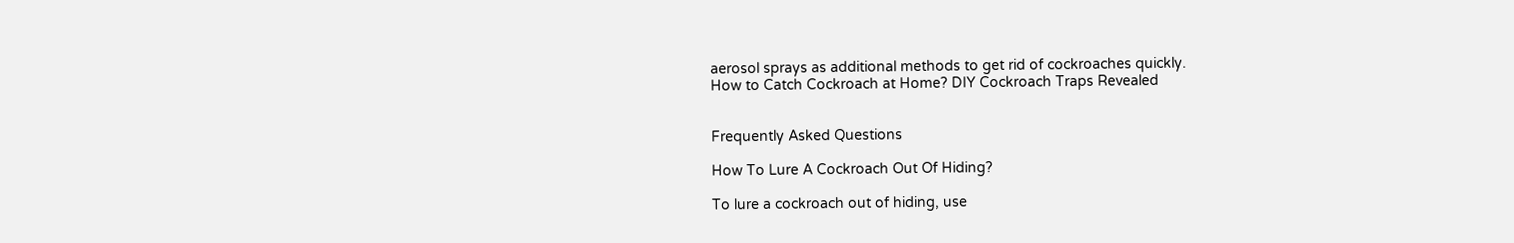aerosol sprays as additional methods to get rid of cockroaches quickly.
How to Catch Cockroach at Home? DIY Cockroach Traps Revealed


Frequently Asked Questions

How To Lure A Cockroach Out Of Hiding?

To lure a cockroach out of hiding, use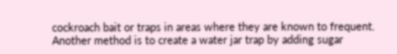cockroach bait or traps in areas where they are known to frequent. Another method is to create a water jar trap by adding sugar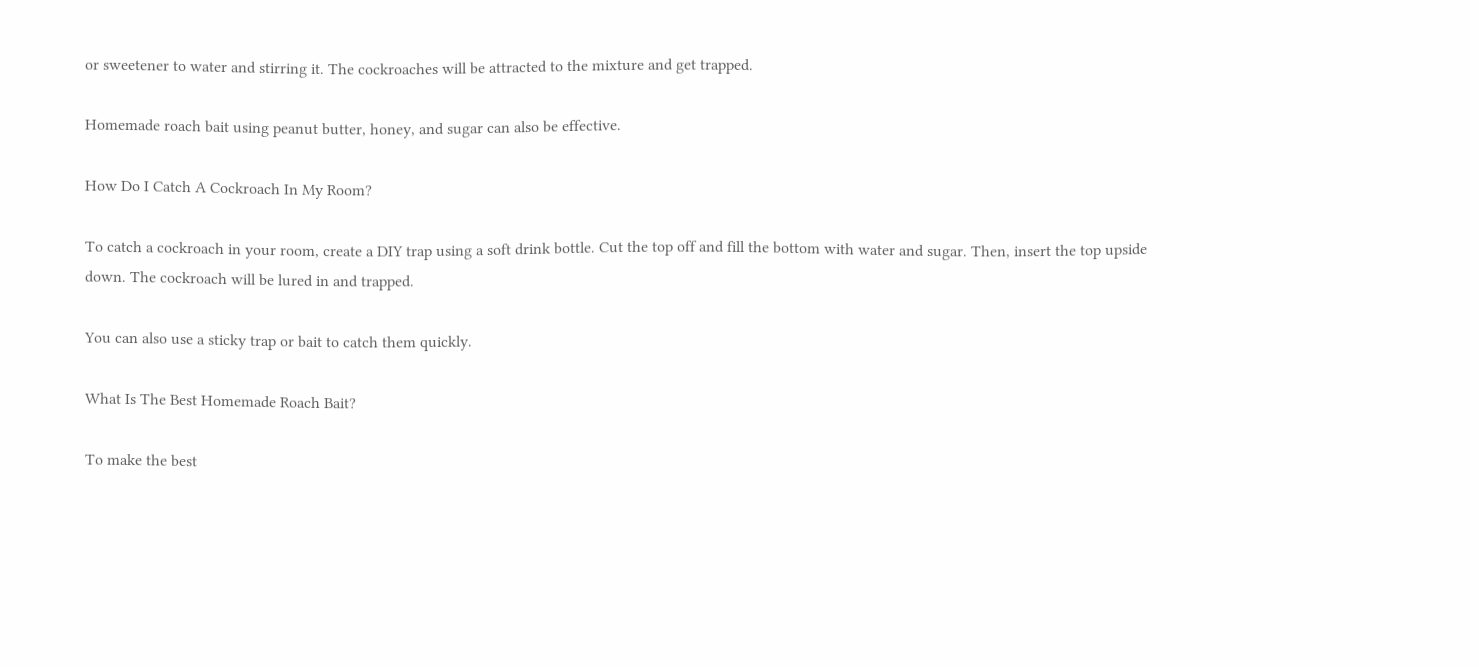or sweetener to water and stirring it. The cockroaches will be attracted to the mixture and get trapped.

Homemade roach bait using peanut butter, honey, and sugar can also be effective.

How Do I Catch A Cockroach In My Room?

To catch a cockroach in your room, create a DIY trap using a soft drink bottle. Cut the top off and fill the bottom with water and sugar. Then, insert the top upside down. The cockroach will be lured in and trapped.

You can also use a sticky trap or bait to catch them quickly.

What Is The Best Homemade Roach Bait?

To make the best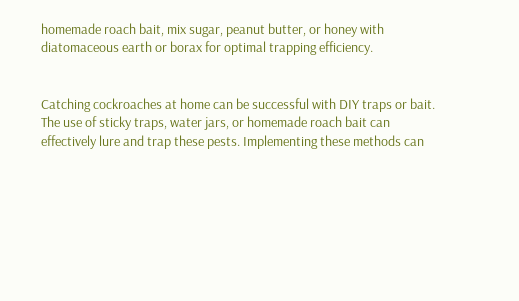homemade roach bait, mix sugar, peanut butter, or honey with diatomaceous earth or borax for optimal trapping efficiency.


Catching cockroaches at home can be successful with DIY traps or bait. The use of sticky traps, water jars, or homemade roach bait can effectively lure and trap these pests. Implementing these methods can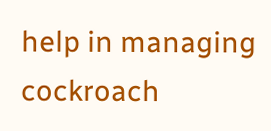help in managing cockroach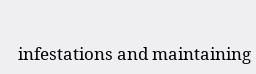infestations and maintaining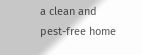a clean and pest-free home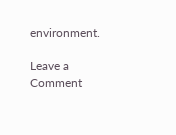environment.

Leave a Comment